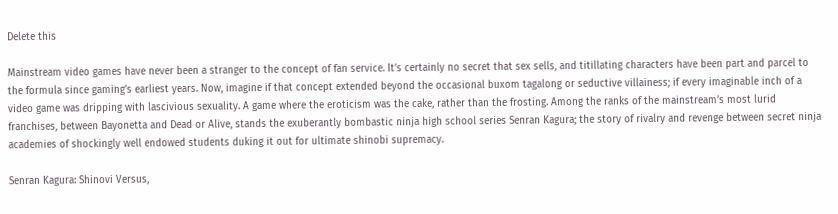Delete this

Mainstream video games have never been a stranger to the concept of fan service. It’s certainly no secret that sex sells, and titillating characters have been part and parcel to the formula since gaming’s earliest years. Now, imagine if that concept extended beyond the occasional buxom tagalong or seductive villainess; if every imaginable inch of a video game was dripping with lascivious sexuality. A game where the eroticism was the cake, rather than the frosting. Among the ranks of the mainstream’s most lurid franchises, between Bayonetta and Dead or Alive, stands the exuberantly bombastic ninja high school series Senran Kagura; the story of rivalry and revenge between secret ninja academies of shockingly well endowed students duking it out for ultimate shinobi supremacy.

Senran Kagura: Shinovi Versus,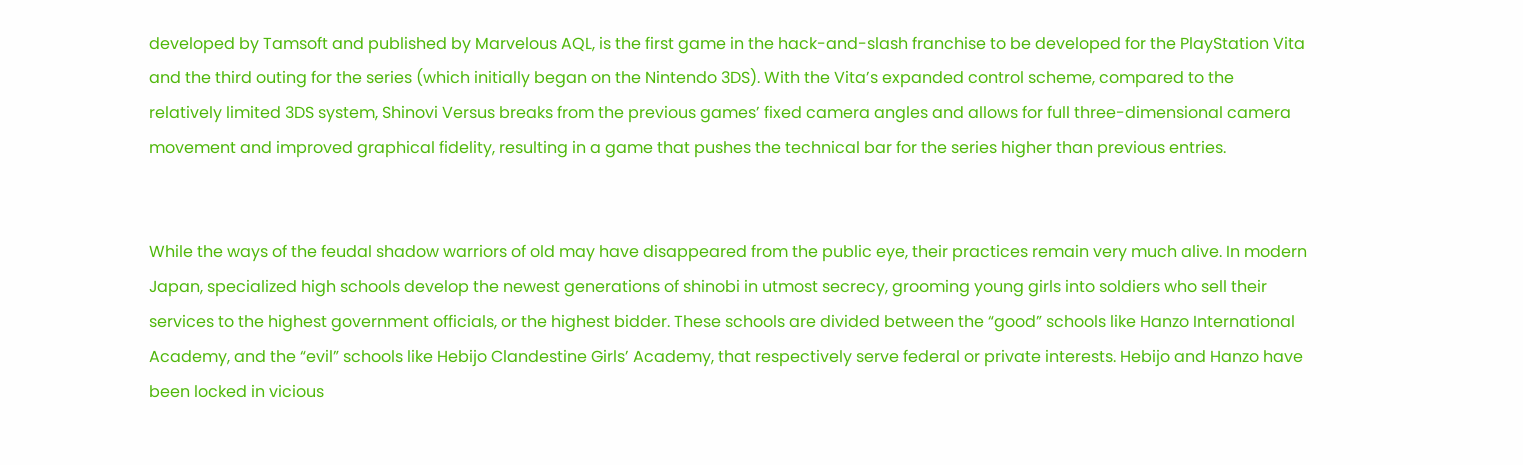developed by Tamsoft and published by Marvelous AQL, is the first game in the hack-and-slash franchise to be developed for the PlayStation Vita and the third outing for the series (which initially began on the Nintendo 3DS). With the Vita’s expanded control scheme, compared to the relatively limited 3DS system, Shinovi Versus breaks from the previous games’ fixed camera angles and allows for full three-dimensional camera movement and improved graphical fidelity, resulting in a game that pushes the technical bar for the series higher than previous entries.


While the ways of the feudal shadow warriors of old may have disappeared from the public eye, their practices remain very much alive. In modern Japan, specialized high schools develop the newest generations of shinobi in utmost secrecy, grooming young girls into soldiers who sell their services to the highest government officials, or the highest bidder. These schools are divided between the “good” schools like Hanzo International Academy, and the “evil” schools like Hebijo Clandestine Girls’ Academy, that respectively serve federal or private interests. Hebijo and Hanzo have been locked in vicious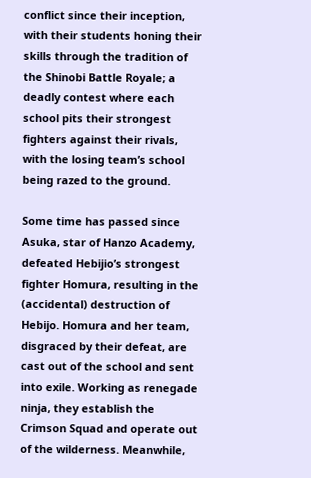conflict since their inception, with their students honing their skills through the tradition of the Shinobi Battle Royale; a deadly contest where each school pits their strongest fighters against their rivals, with the losing team’s school being razed to the ground.

Some time has passed since Asuka, star of Hanzo Academy, defeated Hebijio’s strongest fighter Homura, resulting in the (accidental) destruction of Hebijo. Homura and her team, disgraced by their defeat, are cast out of the school and sent into exile. Working as renegade ninja, they establish the Crimson Squad and operate out of the wilderness. Meanwhile,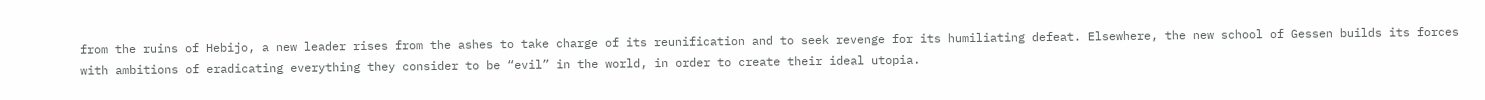from the ruins of Hebijo, a new leader rises from the ashes to take charge of its reunification and to seek revenge for its humiliating defeat. Elsewhere, the new school of Gessen builds its forces with ambitions of eradicating everything they consider to be “evil” in the world, in order to create their ideal utopia.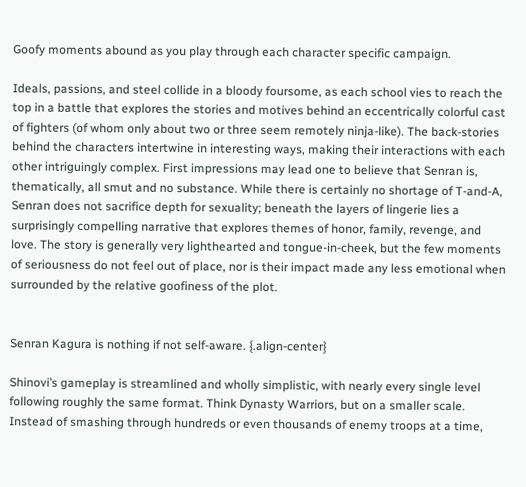Goofy moments abound as you play through each character specific campaign.

Ideals, passions, and steel collide in a bloody foursome, as each school vies to reach the top in a battle that explores the stories and motives behind an eccentrically colorful cast of fighters (of whom only about two or three seem remotely ninja-like). The back-stories behind the characters intertwine in interesting ways, making their interactions with each other intriguingly complex. First impressions may lead one to believe that Senran is, thematically, all smut and no substance. While there is certainly no shortage of T-and-A, Senran does not sacrifice depth for sexuality; beneath the layers of lingerie lies a surprisingly compelling narrative that explores themes of honor, family, revenge, and love. The story is generally very lighthearted and tongue-in-cheek, but the few moments of seriousness do not feel out of place, nor is their impact made any less emotional when surrounded by the relative goofiness of the plot.


Senran Kagura is nothing if not self-aware. {.align-center}

Shinovi’s gameplay is streamlined and wholly simplistic, with nearly every single level following roughly the same format. Think Dynasty Warriors, but on a smaller scale. Instead of smashing through hundreds or even thousands of enemy troops at a time,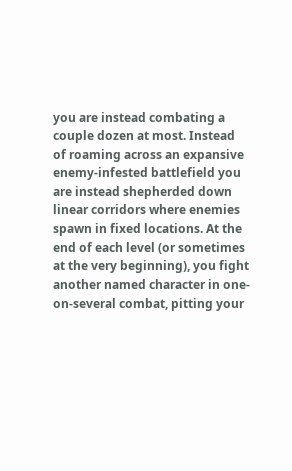you are instead combating a couple dozen at most. Instead of roaming across an expansive enemy-infested battlefield you are instead shepherded down linear corridors where enemies spawn in fixed locations. At the end of each level (or sometimes at the very beginning), you fight another named character in one-on-several combat, pitting your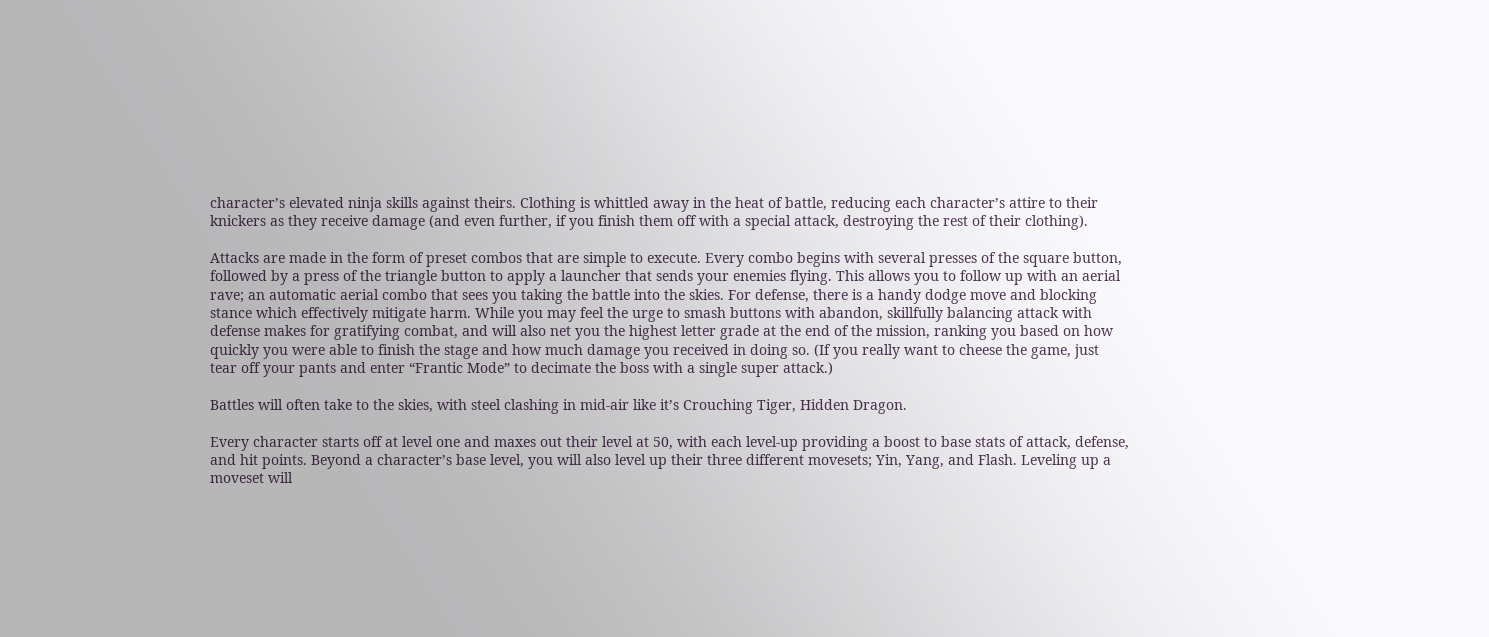character’s elevated ninja skills against theirs. Clothing is whittled away in the heat of battle, reducing each character’s attire to their knickers as they receive damage (and even further, if you finish them off with a special attack, destroying the rest of their clothing).

Attacks are made in the form of preset combos that are simple to execute. Every combo begins with several presses of the square button, followed by a press of the triangle button to apply a launcher that sends your enemies flying. This allows you to follow up with an aerial rave; an automatic aerial combo that sees you taking the battle into the skies. For defense, there is a handy dodge move and blocking stance which effectively mitigate harm. While you may feel the urge to smash buttons with abandon, skillfully balancing attack with defense makes for gratifying combat, and will also net you the highest letter grade at the end of the mission, ranking you based on how quickly you were able to finish the stage and how much damage you received in doing so. (If you really want to cheese the game, just tear off your pants and enter “Frantic Mode” to decimate the boss with a single super attack.)

Battles will often take to the skies, with steel clashing in mid-air like it’s Crouching Tiger, Hidden Dragon.

Every character starts off at level one and maxes out their level at 50, with each level-up providing a boost to base stats of attack, defense, and hit points. Beyond a character’s base level, you will also level up their three different movesets; Yin, Yang, and Flash. Leveling up a moveset will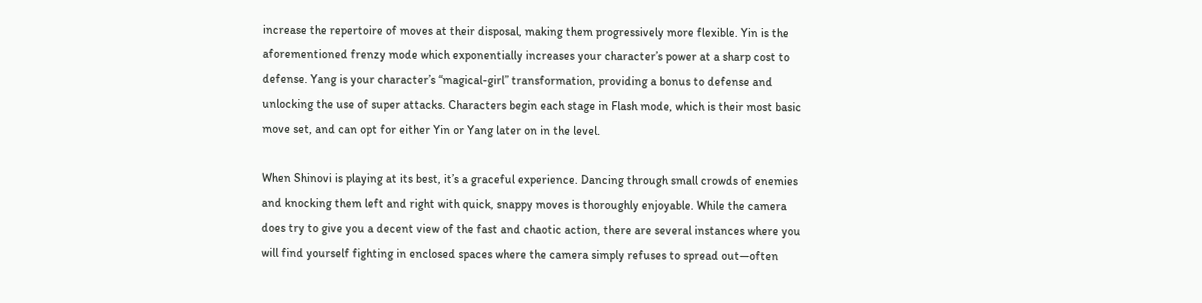increase the repertoire of moves at their disposal, making them progressively more flexible. Yin is the aforementioned frenzy mode which exponentially increases your character’s power at a sharp cost to defense. Yang is your character’s “magical-girl” transformation, providing a bonus to defense and unlocking the use of super attacks. Characters begin each stage in Flash mode, which is their most basic move set, and can opt for either Yin or Yang later on in the level.

When Shinovi is playing at its best, it’s a graceful experience. Dancing through small crowds of enemies and knocking them left and right with quick, snappy moves is thoroughly enjoyable. While the camera does try to give you a decent view of the fast and chaotic action, there are several instances where you will find yourself fighting in enclosed spaces where the camera simply refuses to spread out—often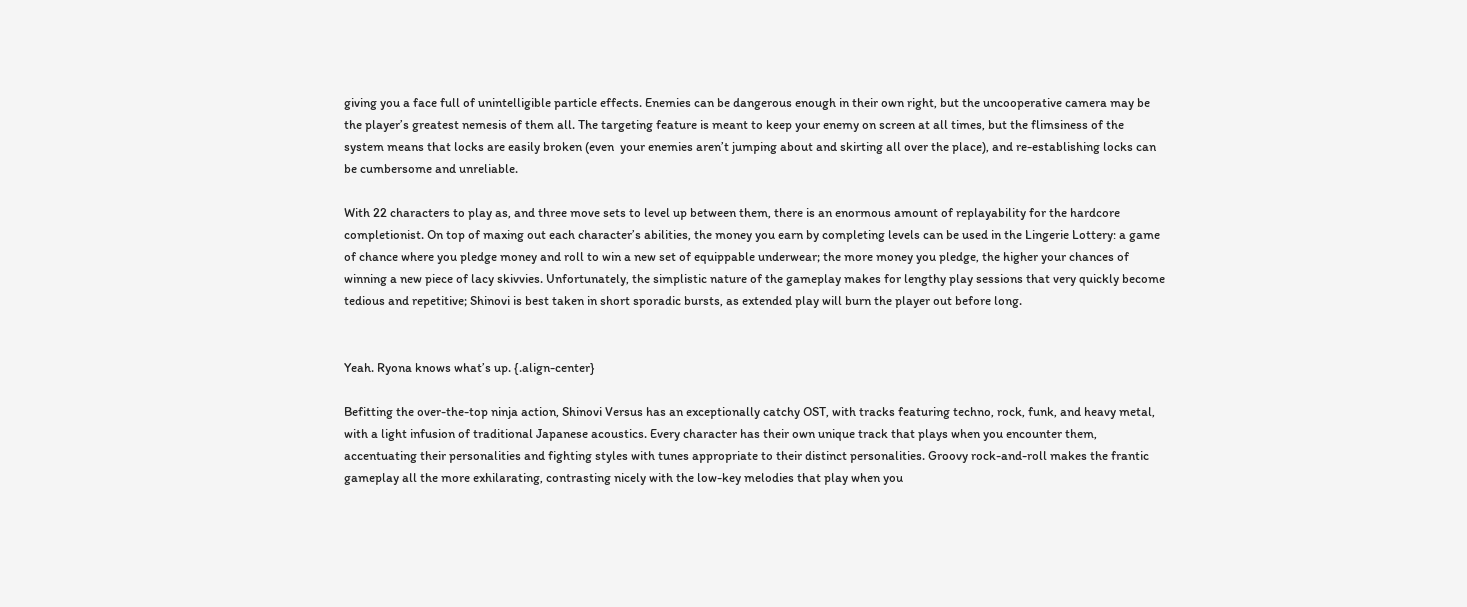giving you a face full of unintelligible particle effects. Enemies can be dangerous enough in their own right, but the uncooperative camera may be the player’s greatest nemesis of them all. The targeting feature is meant to keep your enemy on screen at all times, but the flimsiness of the system means that locks are easily broken (even  your enemies aren’t jumping about and skirting all over the place), and re-establishing locks can be cumbersome and unreliable.

With 22 characters to play as, and three move sets to level up between them, there is an enormous amount of replayability for the hardcore completionist. On top of maxing out each character’s abilities, the money you earn by completing levels can be used in the Lingerie Lottery: a game of chance where you pledge money and roll to win a new set of equippable underwear; the more money you pledge, the higher your chances of winning a new piece of lacy skivvies. Unfortunately, the simplistic nature of the gameplay makes for lengthy play sessions that very quickly become tedious and repetitive; Shinovi is best taken in short sporadic bursts, as extended play will burn the player out before long.


Yeah. Ryona knows what’s up. {.align-center}

Befitting the over-the-top ninja action, Shinovi Versus has an exceptionally catchy OST, with tracks featuring techno, rock, funk, and heavy metal, with a light infusion of traditional Japanese acoustics. Every character has their own unique track that plays when you encounter them, accentuating their personalities and fighting styles with tunes appropriate to their distinct personalities. Groovy rock-and-roll makes the frantic gameplay all the more exhilarating, contrasting nicely with the low-key melodies that play when you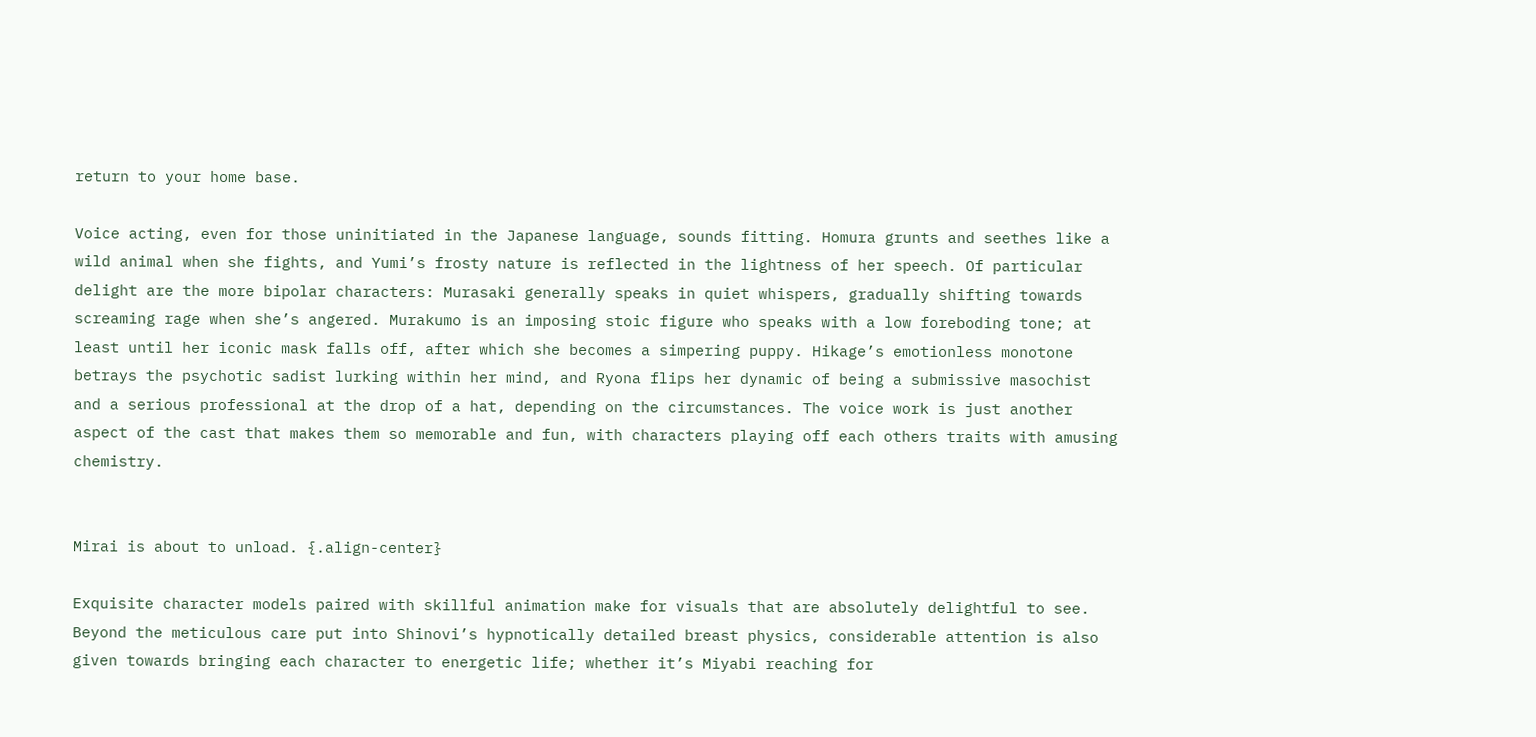return to your home base.

Voice acting, even for those uninitiated in the Japanese language, sounds fitting. Homura grunts and seethes like a wild animal when she fights, and Yumi’s frosty nature is reflected in the lightness of her speech. Of particular delight are the more bipolar characters: Murasaki generally speaks in quiet whispers, gradually shifting towards screaming rage when she’s angered. Murakumo is an imposing stoic figure who speaks with a low foreboding tone; at least until her iconic mask falls off, after which she becomes a simpering puppy. Hikage’s emotionless monotone betrays the psychotic sadist lurking within her mind, and Ryona flips her dynamic of being a submissive masochist and a serious professional at the drop of a hat, depending on the circumstances. The voice work is just another aspect of the cast that makes them so memorable and fun, with characters playing off each others traits with amusing chemistry.


Mirai is about to unload. {.align-center}

Exquisite character models paired with skillful animation make for visuals that are absolutely delightful to see. Beyond the meticulous care put into Shinovi’s hypnotically detailed breast physics, considerable attention is also given towards bringing each character to energetic life; whether it’s Miyabi reaching for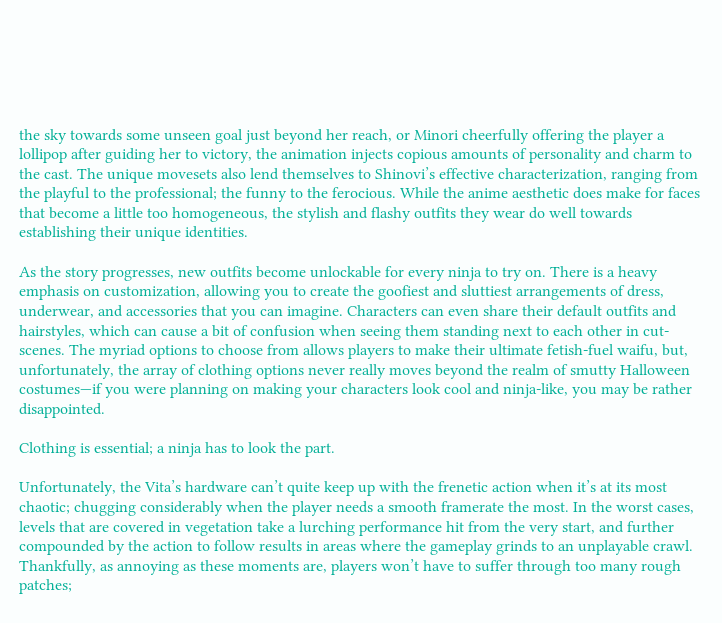the sky towards some unseen goal just beyond her reach, or Minori cheerfully offering the player a lollipop after guiding her to victory, the animation injects copious amounts of personality and charm to the cast. The unique movesets also lend themselves to Shinovi’s effective characterization, ranging from the playful to the professional; the funny to the ferocious. While the anime aesthetic does make for faces that become a little too homogeneous, the stylish and flashy outfits they wear do well towards establishing their unique identities.

As the story progresses, new outfits become unlockable for every ninja to try on. There is a heavy emphasis on customization, allowing you to create the goofiest and sluttiest arrangements of dress, underwear, and accessories that you can imagine. Characters can even share their default outfits and hairstyles, which can cause a bit of confusion when seeing them standing next to each other in cut-scenes. The myriad options to choose from allows players to make their ultimate fetish-fuel waifu, but, unfortunately, the array of clothing options never really moves beyond the realm of smutty Halloween costumes—if you were planning on making your characters look cool and ninja-like, you may be rather disappointed.

Clothing is essential; a ninja has to look the part.

Unfortunately, the Vita’s hardware can’t quite keep up with the frenetic action when it’s at its most chaotic; chugging considerably when the player needs a smooth framerate the most. In the worst cases, levels that are covered in vegetation take a lurching performance hit from the very start, and further compounded by the action to follow results in areas where the gameplay grinds to an unplayable crawl. Thankfully, as annoying as these moments are, players won’t have to suffer through too many rough patches;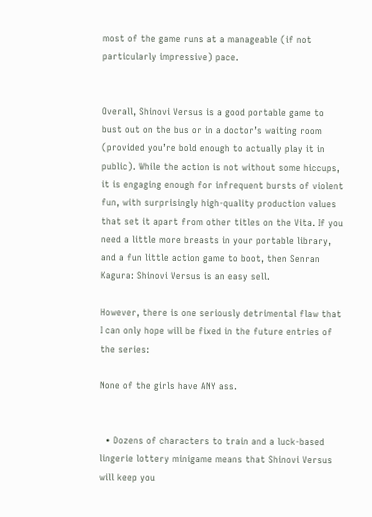most of the game runs at a manageable (if not particularly impressive) pace.


Overall, Shinovi Versus is a good portable game to bust out on the bus or in a doctor’s waiting room (provided you’re bold enough to actually play it in public). While the action is not without some hiccups, it is engaging enough for infrequent bursts of violent fun, with surprisingly high-quality production values that set it apart from other titles on the Vita. If you need a little more breasts in your portable library, and a fun little action game to boot, then Senran Kagura: Shinovi Versus is an easy sell.

However, there is one seriously detrimental flaw that I can only hope will be fixed in the future entries of the series:

None of the girls have ANY ass.


  • Dozens of characters to train and a luck-based lingerie lottery minigame means that Shinovi Versus will keep you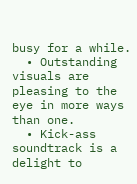busy for a while.
  • Outstanding visuals are pleasing to the eye in more ways than one.
  • Kick-ass soundtrack is a delight to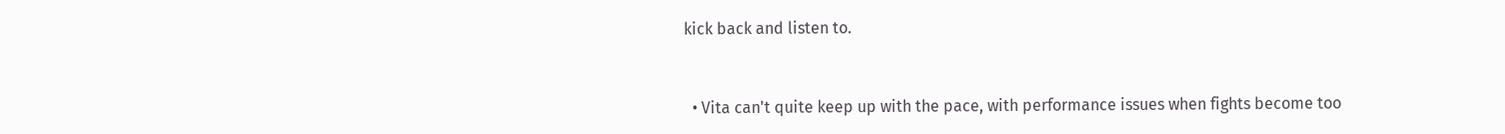kick back and listen to.


  • Vita can't quite keep up with the pace, with performance issues when fights become too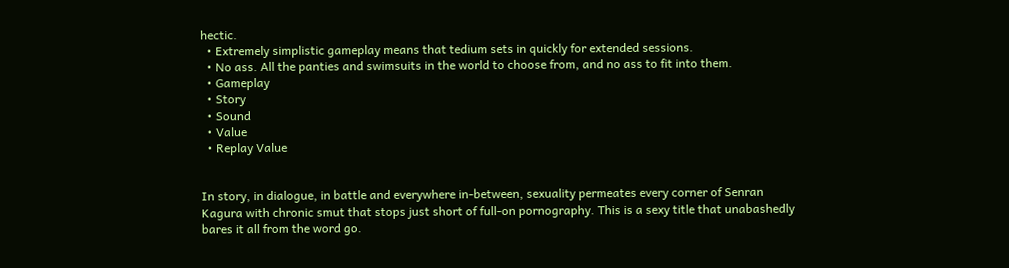hectic.
  • Extremely simplistic gameplay means that tedium sets in quickly for extended sessions.
  • No ass. All the panties and swimsuits in the world to choose from, and no ass to fit into them.
  • Gameplay
  • Story
  • Sound
  • Value
  • Replay Value


In story, in dialogue, in battle and everywhere in-between, sexuality permeates every corner of Senran Kagura with chronic smut that stops just short of full-on pornography. This is a sexy title that unabashedly bares it all from the word go.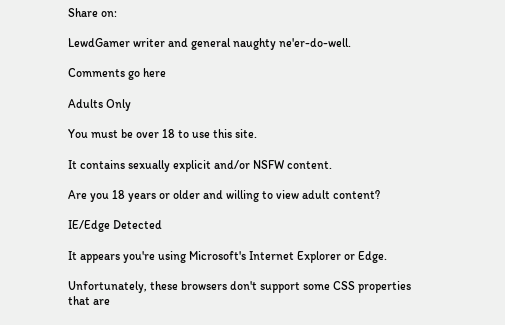Share on:

LewdGamer writer and general naughty ne'er-do-well.

Comments go here

Adults Only

You must be over 18 to use this site.

It contains sexually explicit and/or NSFW content.

Are you 18 years or older and willing to view adult content?

IE/Edge Detected

It appears you're using Microsoft's Internet Explorer or Edge.

Unfortunately, these browsers don't support some CSS properties that are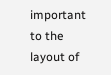important to the layout of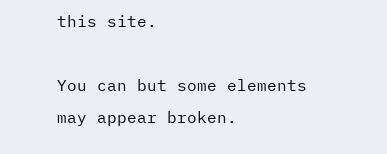this site.

You can but some elements may appear broken.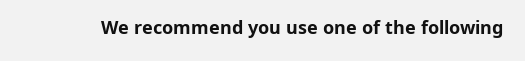We recommend you use one of the following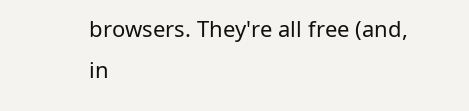browsers. They're all free (and, in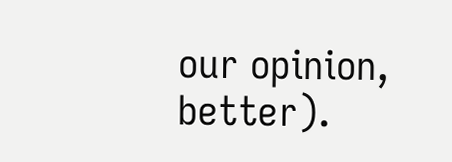our opinion, better).